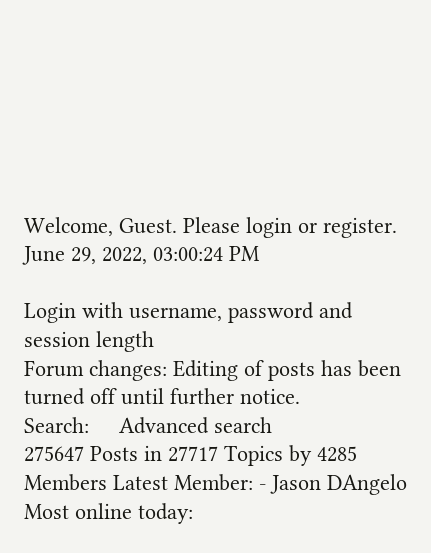Welcome, Guest. Please login or register.
June 29, 2022, 03:00:24 PM

Login with username, password and session length
Forum changes: Editing of posts has been turned off until further notice.
Search:     Advanced search
275647 Posts in 27717 Topics by 4285 Members Latest Member: - Jason DAngelo Most online today: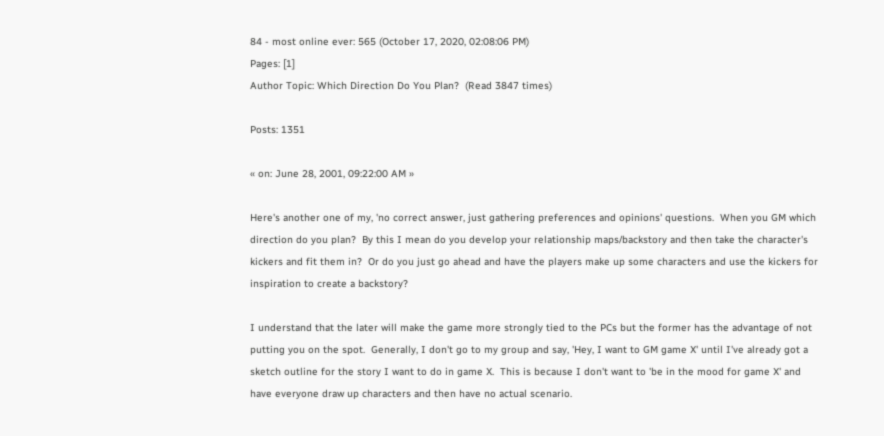84 - most online ever: 565 (October 17, 2020, 02:08:06 PM)
Pages: [1]
Author Topic: Which Direction Do You Plan?  (Read 3847 times)

Posts: 1351

« on: June 28, 2001, 09:22:00 AM »

Here's another one of my, 'no correct answer, just gathering preferences and opinions' questions.  When you GM which direction do you plan?  By this I mean do you develop your relationship maps/backstory and then take the character's kickers and fit them in?  Or do you just go ahead and have the players make up some characters and use the kickers for inspiration to create a backstory?

I understand that the later will make the game more strongly tied to the PCs but the former has the advantage of not putting you on the spot.  Generally, I don't go to my group and say, 'Hey, I want to GM game X' until I've already got a sketch outline for the story I want to do in game X.  This is because I don't want to 'be in the mood for game X' and have everyone draw up characters and then have no actual scenario.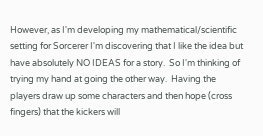However, as I'm developing my mathematical/scientific setting for Sorcerer I'm discovering that I like the idea but have absolutely NO IDEAS for a story.  So I'm thinking of trying my hand at going the other way.  Having the players draw up some characters and then hope (cross fingers) that the kickers will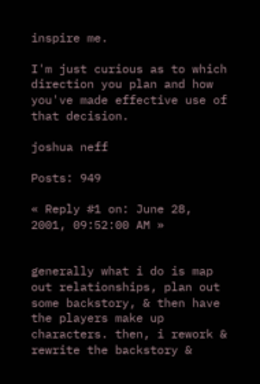inspire me.

I'm just curious as to which direction you plan and how you've made effective use of that decision.

joshua neff

Posts: 949

« Reply #1 on: June 28, 2001, 09:52:00 AM »


generally what i do is map out relationships, plan out some backstory, & then have the players make up characters. then, i rework & rewrite the backstory &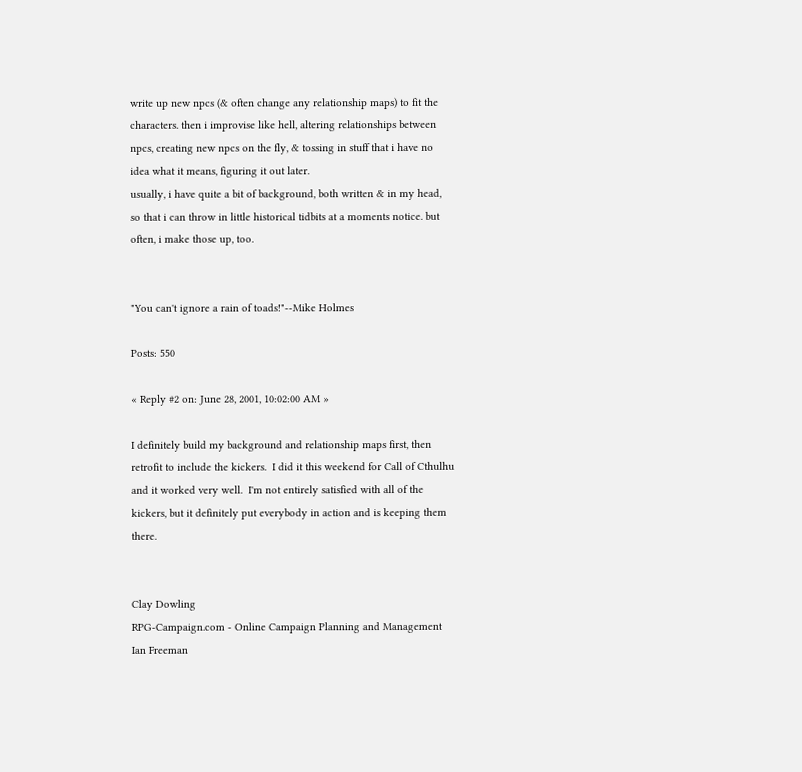write up new npcs (& often change any relationship maps) to fit the characters. then i improvise like hell, altering relationships between npcs, creating new npcs on the fly, & tossing in stuff that i have no idea what it means, figuring it out later.
usually, i have quite a bit of background, both written & in my head, so that i can throw in little historical tidbits at a moments notice. but often, i make those up, too.


"You can't ignore a rain of toads!"--Mike Holmes

Posts: 550

« Reply #2 on: June 28, 2001, 10:02:00 AM »

I definitely build my background and relationship maps first, then retrofit to include the kickers.  I did it this weekend for Call of Cthulhu and it worked very well.  I'm not entirely satisfied with all of the kickers, but it definitely put everybody in action and is keeping them there.


Clay Dowling
RPG-Campaign.com - Online Campaign Planning and Management
Ian Freeman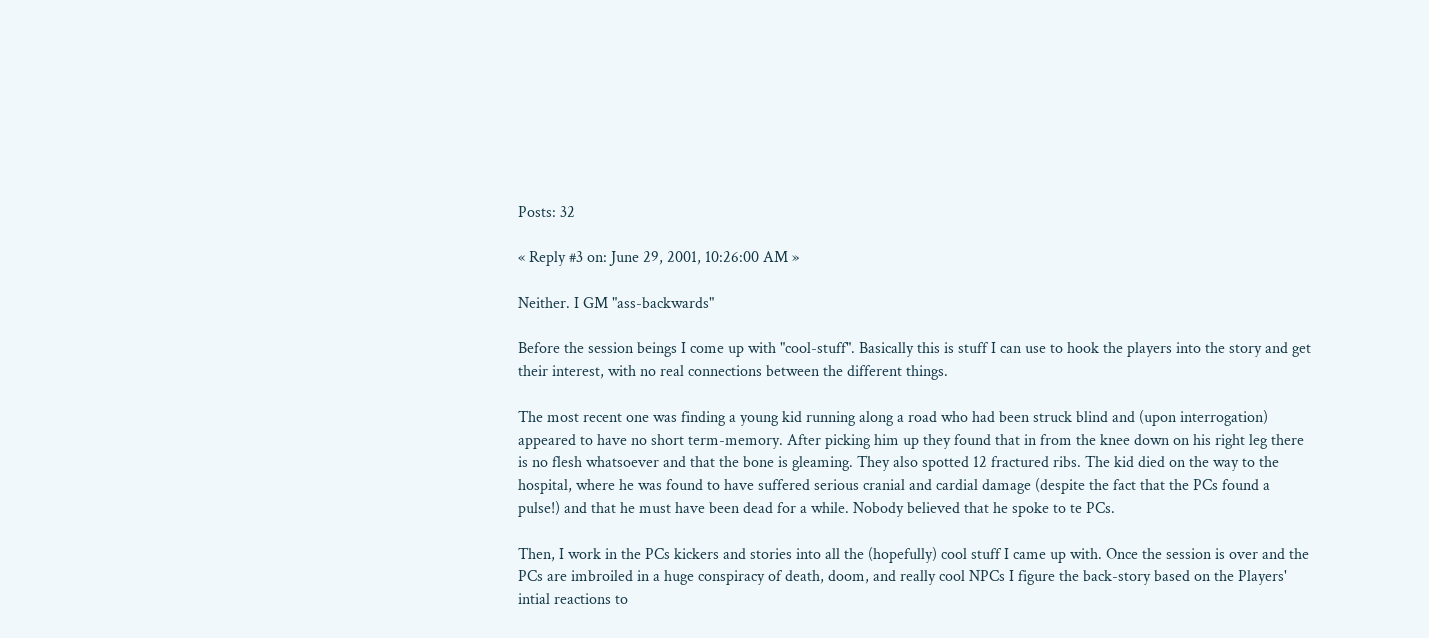Posts: 32

« Reply #3 on: June 29, 2001, 10:26:00 AM »

Neither. I GM "ass-backwards"

Before the session beings I come up with "cool-stuff". Basically this is stuff I can use to hook the players into the story and get their interest, with no real connections between the different things.

The most recent one was finding a young kid running along a road who had been struck blind and (upon interrogation) appeared to have no short term-memory. After picking him up they found that in from the knee down on his right leg there is no flesh whatsoever and that the bone is gleaming. They also spotted 12 fractured ribs. The kid died on the way to the hospital, where he was found to have suffered serious cranial and cardial damage (despite the fact that the PCs found a pulse!) and that he must have been dead for a while. Nobody believed that he spoke to te PCs.

Then, I work in the PCs kickers and stories into all the (hopefully) cool stuff I came up with. Once the session is over and the PCs are imbroiled in a huge conspiracy of death, doom, and really cool NPCs I figure the back-story based on the Players' intial reactions to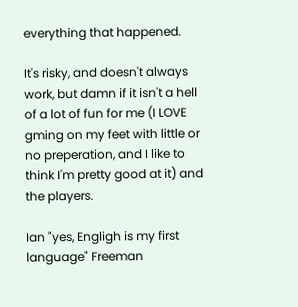everything that happened.

It's risky, and doesn't always work, but damn if it isn't a hell of a lot of fun for me (I LOVE gming on my feet with little or no preperation, and I like to think I'm pretty good at it) and the players.

Ian "yes, Engligh is my first language" Freeman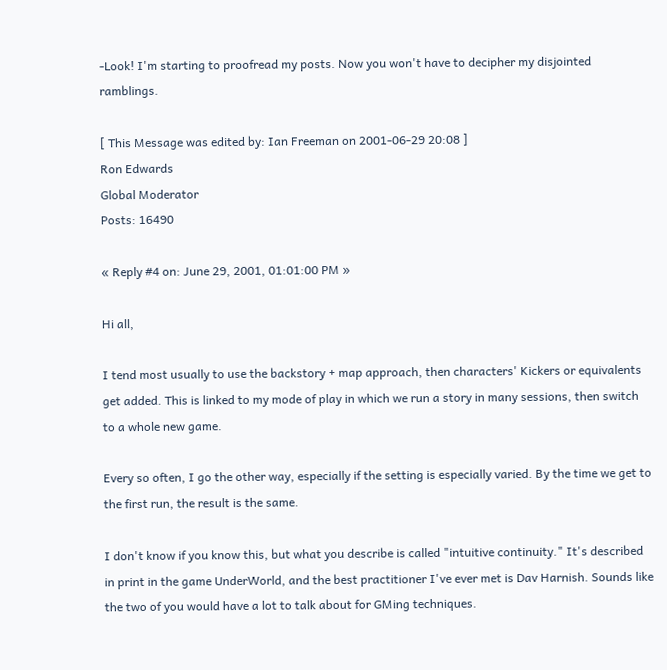-Look! I'm starting to proofread my posts. Now you won't have to decipher my disjointed ramblings.

[ This Message was edited by: Ian Freeman on 2001-06-29 20:08 ]
Ron Edwards
Global Moderator
Posts: 16490

« Reply #4 on: June 29, 2001, 01:01:00 PM »

Hi all,

I tend most usually to use the backstory + map approach, then characters' Kickers or equivalents get added. This is linked to my mode of play in which we run a story in many sessions, then switch to a whole new game.

Every so often, I go the other way, especially if the setting is especially varied. By the time we get to the first run, the result is the same.

I don't know if you know this, but what you describe is called "intuitive continuity." It's described in print in the game UnderWorld, and the best practitioner I've ever met is Dav Harnish. Sounds like the two of you would have a lot to talk about for GMing techniques.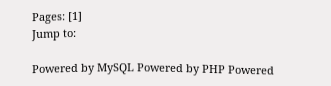Pages: [1]
Jump to:

Powered by MySQL Powered by PHP Powered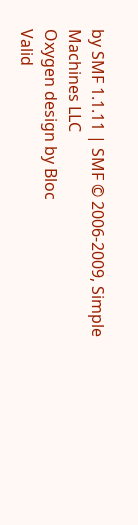by SMF 1.1.11 | SMF © 2006-2009, Simple Machines LLC
Oxygen design by Bloc
Valid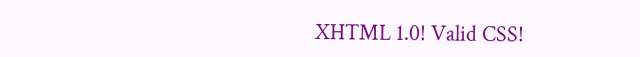XHTML 1.0! Valid CSS!